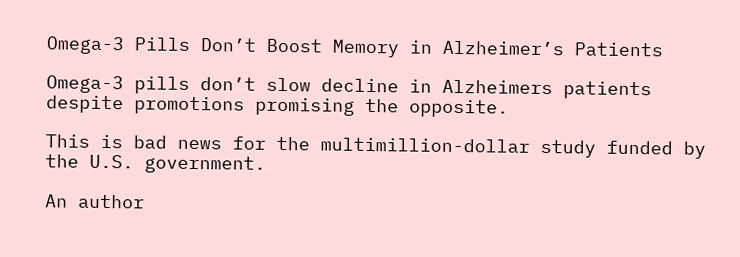Omega-3 Pills Don’t Boost Memory in Alzheimer’s Patients

Omega-3 pills don’t slow decline in Alzheimers patients despite promotions promising the opposite.

This is bad news for the multimillion-dollar study funded by the U.S. government.

An author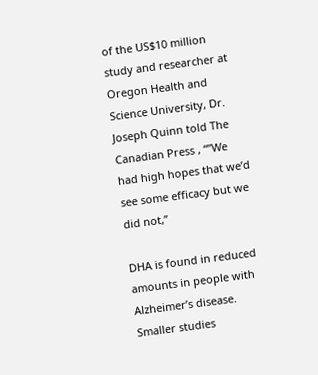of the US$10 million study and researcher at Oregon Health and Science University, Dr. Joseph Quinn told The Canadian Press , “”We had high hopes that we’d see some efficacy but we did not,”

DHA is found in reduced amounts in people with Alzheimer’s disease. Smaller studies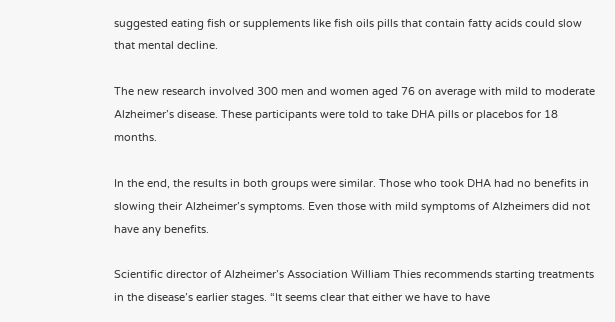suggested eating fish or supplements like fish oils pills that contain fatty acids could slow that mental decline.

The new research involved 300 men and women aged 76 on average with mild to moderate Alzheimer’s disease. These participants were told to take DHA pills or placebos for 18 months.

In the end, the results in both groups were similar. Those who took DHA had no benefits in slowing their Alzheimer’s symptoms. Even those with mild symptoms of Alzheimers did not have any benefits.

Scientific director of Alzheimer’s Association William Thies recommends starting treatments in the disease’s earlier stages. “It seems clear that either we have to have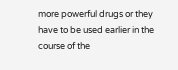more powerful drugs or they have to be used earlier in the course of the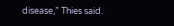disease,” Thies said.